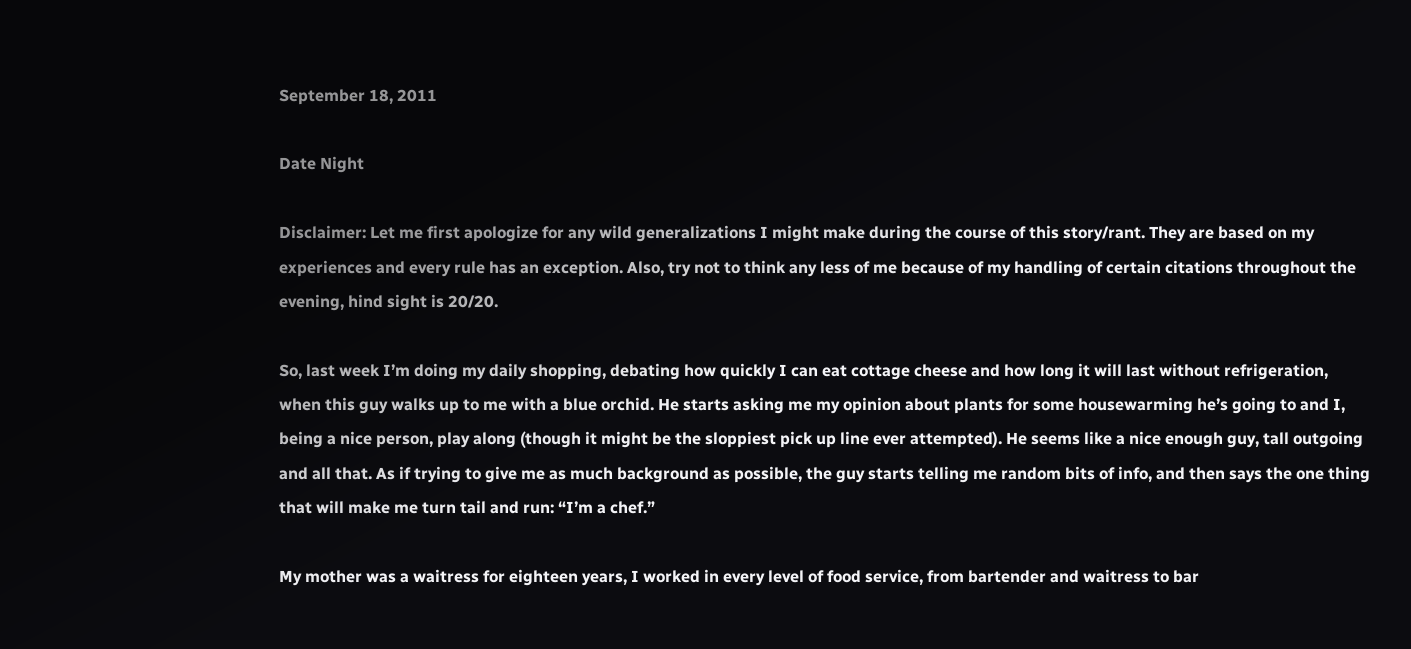September 18, 2011

Date Night

Disclaimer: Let me first apologize for any wild generalizations I might make during the course of this story/rant. They are based on my experiences and every rule has an exception. Also, try not to think any less of me because of my handling of certain citations throughout the evening, hind sight is 20/20.

So, last week I’m doing my daily shopping, debating how quickly I can eat cottage cheese and how long it will last without refrigeration, when this guy walks up to me with a blue orchid. He starts asking me my opinion about plants for some housewarming he’s going to and I, being a nice person, play along (though it might be the sloppiest pick up line ever attempted). He seems like a nice enough guy, tall outgoing and all that. As if trying to give me as much background as possible, the guy starts telling me random bits of info, and then says the one thing that will make me turn tail and run: “I’m a chef.”

My mother was a waitress for eighteen years, I worked in every level of food service, from bartender and waitress to bar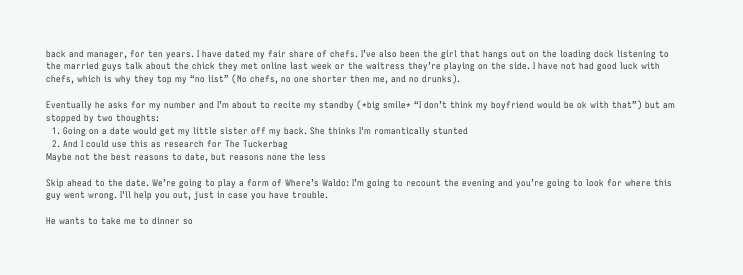back and manager, for ten years. I have dated my fair share of chefs. I’ve also been the girl that hangs out on the loading dock listening to the married guys talk about the chick they met online last week or the waitress they’re playing on the side. I have not had good luck with chefs, which is why they top my “no list” (No chefs, no one shorter then me, and no drunks).

Eventually he asks for my number and I’m about to recite my standby (*big smile* “I don’t think my boyfriend would be ok with that”) but am stopped by two thoughts:
  1. Going on a date would get my little sister off my back. She thinks I'm romantically stunted
  2. And I could use this as research for The Tuckerbag
Maybe not the best reasons to date, but reasons none the less

Skip ahead to the date. We’re going to play a form of Where’s Waldo: I’m going to recount the evening and you’re going to look for where this guy went wrong. I'll help you out, just in case you have trouble.

He wants to take me to dinner so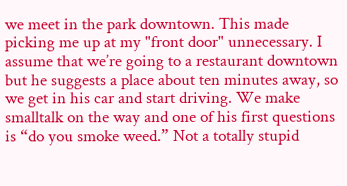we meet in the park downtown. This made picking me up at my "front door" unnecessary. I assume that we’re going to a restaurant downtown but he suggests a place about ten minutes away, so we get in his car and start driving. We make smalltalk on the way and one of his first questions is “do you smoke weed.” Not a totally stupid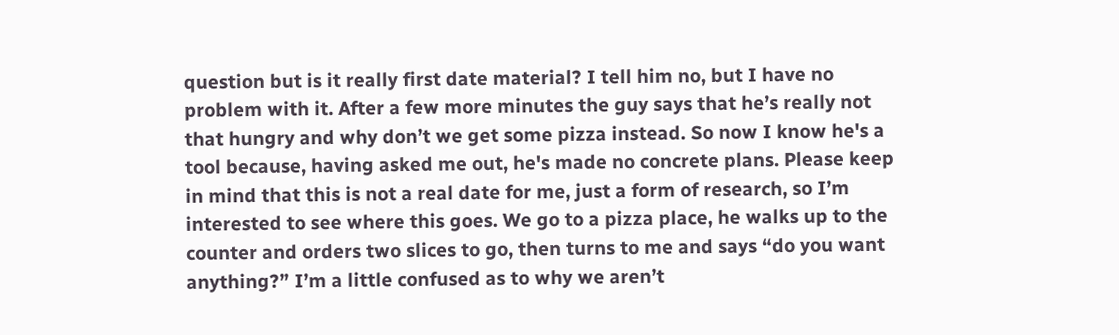question but is it really first date material? I tell him no, but I have no problem with it. After a few more minutes the guy says that he’s really not that hungry and why don’t we get some pizza instead. So now I know he's a tool because, having asked me out, he's made no concrete plans. Please keep in mind that this is not a real date for me, just a form of research, so I’m interested to see where this goes. We go to a pizza place, he walks up to the counter and orders two slices to go, then turns to me and says “do you want anything?” I’m a little confused as to why we aren’t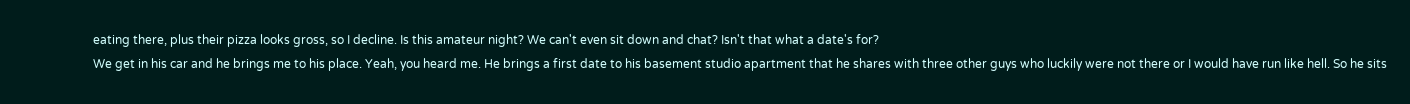eating there, plus their pizza looks gross, so I decline. Is this amateur night? We can't even sit down and chat? Isn't that what a date's for?
We get in his car and he brings me to his place. Yeah, you heard me. He brings a first date to his basement studio apartment that he shares with three other guys who luckily were not there or I would have run like hell. So he sits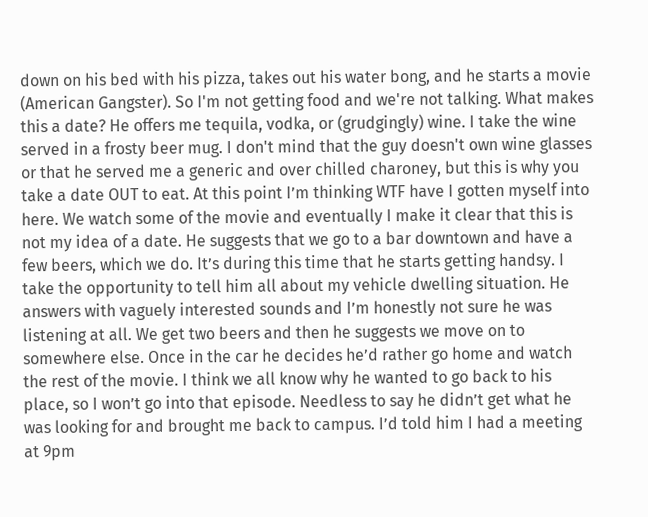down on his bed with his pizza, takes out his water bong, and he starts a movie (American Gangster). So I'm not getting food and we're not talking. What makes this a date? He offers me tequila, vodka, or (grudgingly) wine. I take the wine served in a frosty beer mug. I don't mind that the guy doesn't own wine glasses or that he served me a generic and over chilled charoney, but this is why you take a date OUT to eat. At this point I’m thinking WTF have I gotten myself into here. We watch some of the movie and eventually I make it clear that this is not my idea of a date. He suggests that we go to a bar downtown and have a few beers, which we do. It’s during this time that he starts getting handsy. I take the opportunity to tell him all about my vehicle dwelling situation. He answers with vaguely interested sounds and I’m honestly not sure he was listening at all. We get two beers and then he suggests we move on to somewhere else. Once in the car he decides he’d rather go home and watch the rest of the movie. I think we all know why he wanted to go back to his place, so I won’t go into that episode. Needless to say he didn’t get what he was looking for and brought me back to campus. I’d told him I had a meeting at 9pm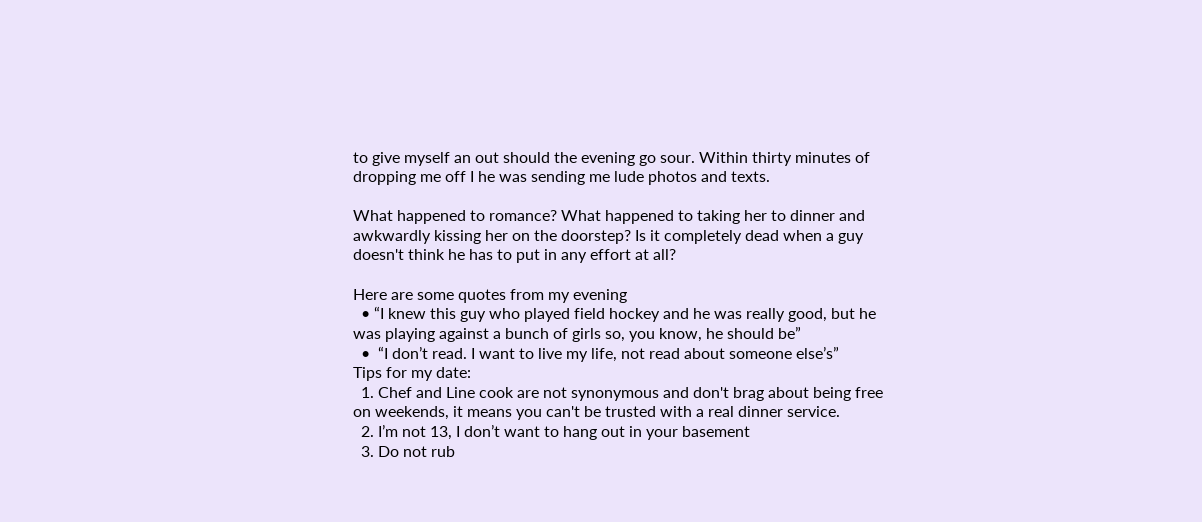to give myself an out should the evening go sour. Within thirty minutes of dropping me off I he was sending me lude photos and texts.

What happened to romance? What happened to taking her to dinner and awkwardly kissing her on the doorstep? Is it completely dead when a guy doesn't think he has to put in any effort at all?

Here are some quotes from my evening
  • “I knew this guy who played field hockey and he was really good, but he was playing against a bunch of girls so, you know, he should be”
  •  “I don’t read. I want to live my life, not read about someone else’s”
Tips for my date:
  1. Chef and Line cook are not synonymous and don't brag about being free on weekends, it means you can't be trusted with a real dinner service.
  2. I’m not 13, I don’t want to hang out in your basement
  3. Do not rub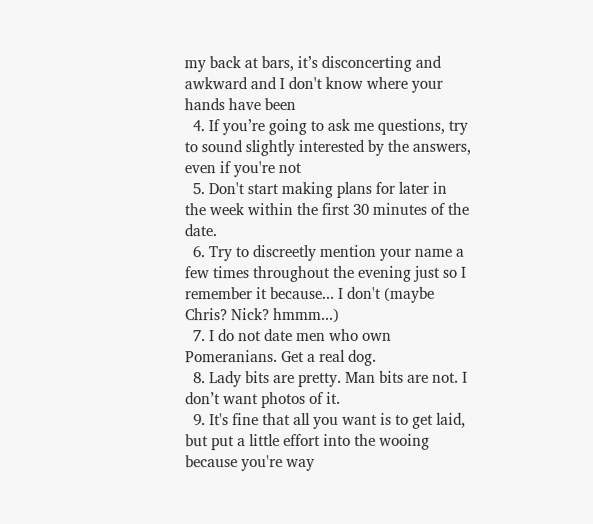my back at bars, it’s disconcerting and awkward and I don't know where your hands have been
  4. If you’re going to ask me questions, try to sound slightly interested by the answers, even if you're not
  5. Don't start making plans for later in the week within the first 30 minutes of the date.
  6. Try to discreetly mention your name a few times throughout the evening just so I remember it because... I don't (maybe Chris? Nick? hmmm...)
  7. I do not date men who own Pomeranians. Get a real dog.
  8. Lady bits are pretty. Man bits are not. I don’t want photos of it.
  9. It's fine that all you want is to get laid, but put a little effort into the wooing because you're way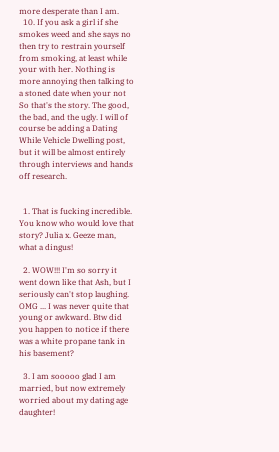more desperate than I am.
  10. If you ask a girl if she smokes weed and she says no then try to restrain yourself from smoking, at least while your with her. Nothing is more annoying then talking to a stoned date when your not
So that's the story. The good, the bad, and the ugly. I will of course be adding a Dating While Vehicle Dwelling post, but it will be almost entirely through interviews and hands off research.


  1. That is fucking incredible. You know who would love that story? Julia x. Geeze man, what a dingus!

  2. WOW!!! I'm so sorry it went down like that Ash, but I seriously can't stop laughing. OMG ... I was never quite that young or awkward. Btw did you happen to notice if there was a white propane tank in his basement?

  3. I am sooooo glad I am married, but now extremely worried about my dating age daughter!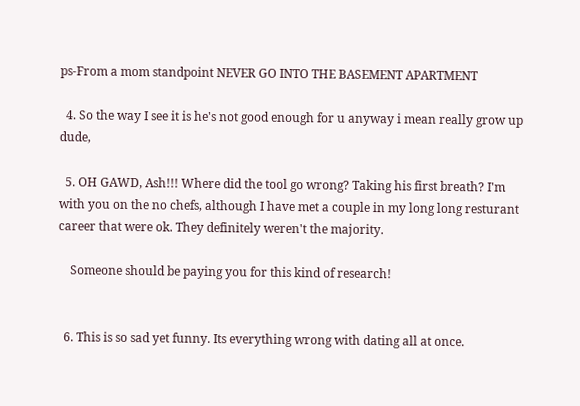ps-From a mom standpoint NEVER GO INTO THE BASEMENT APARTMENT

  4. So the way I see it is he's not good enough for u anyway i mean really grow up dude,

  5. OH GAWD, Ash!!! Where did the tool go wrong? Taking his first breath? I'm with you on the no chefs, although I have met a couple in my long long resturant career that were ok. They definitely weren't the majority.

    Someone should be paying you for this kind of research!


  6. This is so sad yet funny. Its everything wrong with dating all at once.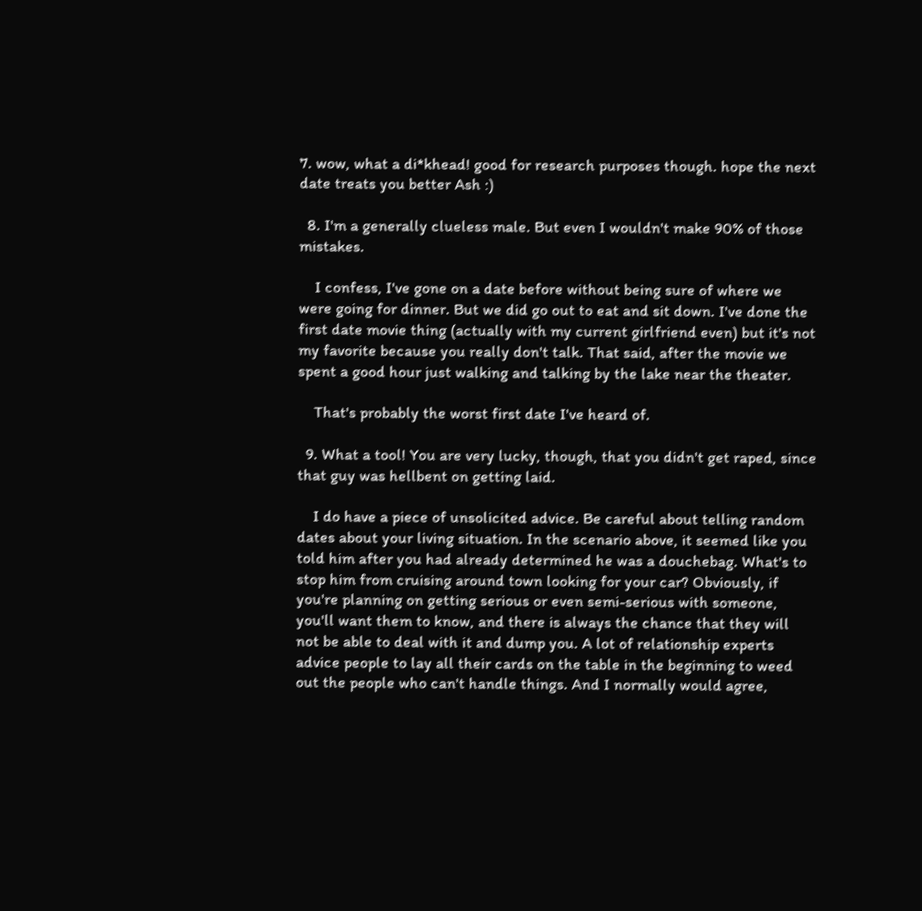7. wow, what a di*khead! good for research purposes though. hope the next date treats you better Ash :)

  8. I'm a generally clueless male. But even I wouldn't make 90% of those mistakes.

    I confess, I've gone on a date before without being sure of where we were going for dinner. But we did go out to eat and sit down. I've done the first date movie thing (actually with my current girlfriend even) but it's not my favorite because you really don't talk. That said, after the movie we spent a good hour just walking and talking by the lake near the theater.

    That's probably the worst first date I've heard of.

  9. What a tool! You are very lucky, though, that you didn't get raped, since that guy was hellbent on getting laid.

    I do have a piece of unsolicited advice. Be careful about telling random dates about your living situation. In the scenario above, it seemed like you told him after you had already determined he was a douchebag. What's to stop him from cruising around town looking for your car? Obviously, if you're planning on getting serious or even semi-serious with someone, you'll want them to know, and there is always the chance that they will not be able to deal with it and dump you. A lot of relationship experts advice people to lay all their cards on the table in the beginning to weed out the people who can't handle things. And I normally would agree,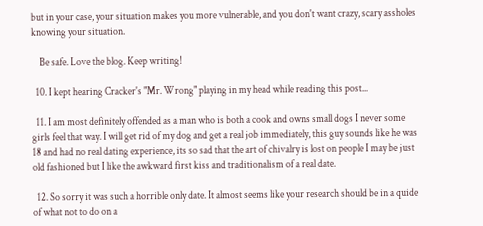but in your case, your situation makes you more vulnerable, and you don't want crazy, scary assholes knowing your situation.

    Be safe. Love the blog. Keep writing!

  10. I kept hearing Cracker's "Mr. Wrong" playing in my head while reading this post...

  11. I am most definitely offended as a man who is both a cook and owns small dogs I never some girls feel that way. I will get rid of my dog and get a real job immediately, this guy sounds like he was 18 and had no real dating experience, its so sad that the art of chivalry is lost on people I may be just old fashioned but I like the awkward first kiss and traditionalism of a real date.

  12. So sorry it was such a horrible only date. It almost seems like your research should be in a quide of what not to do on a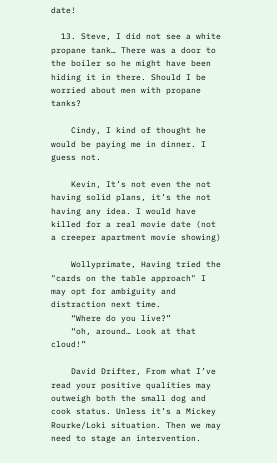date!

  13. Steve, I did not see a white propane tank… There was a door to the boiler so he might have been hiding it in there. Should I be worried about men with propane tanks?

    Cindy, I kind of thought he would be paying me in dinner. I guess not.

    Kevin, It’s not even the not having solid plans, it’s the not having any idea. I would have killed for a real movie date (not a creeper apartment movie showing)

    Wollyprimate, Having tried the "cards on the table approach" I may opt for ambiguity and distraction next time.
    “Where do you live?”
    “oh, around… Look at that cloud!”

    David Drifter, From what I’ve read your positive qualities may outweigh both the small dog and cook status. Unless it’s a Mickey Rourke/Loki situation. Then we may need to stage an intervention.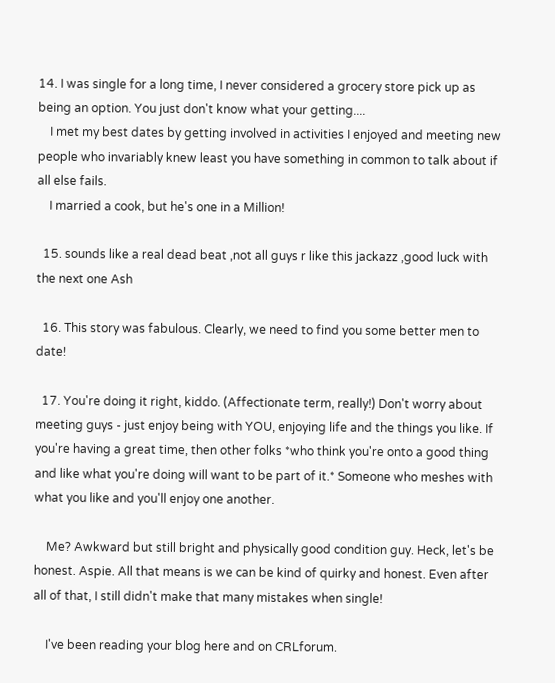14. I was single for a long time, I never considered a grocery store pick up as being an option. You just don't know what your getting....
    I met my best dates by getting involved in activities I enjoyed and meeting new people who invariably knew least you have something in common to talk about if all else fails.
    I married a cook, but he's one in a Million!

  15. sounds like a real dead beat ,not all guys r like this jackazz ,good luck with the next one Ash

  16. This story was fabulous. Clearly, we need to find you some better men to date!

  17. You're doing it right, kiddo. (Affectionate term, really!) Don't worry about meeting guys - just enjoy being with YOU, enjoying life and the things you like. If you're having a great time, then other folks *who think you're onto a good thing and like what you're doing will want to be part of it.* Someone who meshes with what you like and you'll enjoy one another.

    Me? Awkward but still bright and physically good condition guy. Heck, let's be honest. Aspie. All that means is we can be kind of quirky and honest. Even after all of that, I still didn't make that many mistakes when single!

    I've been reading your blog here and on CRLforum.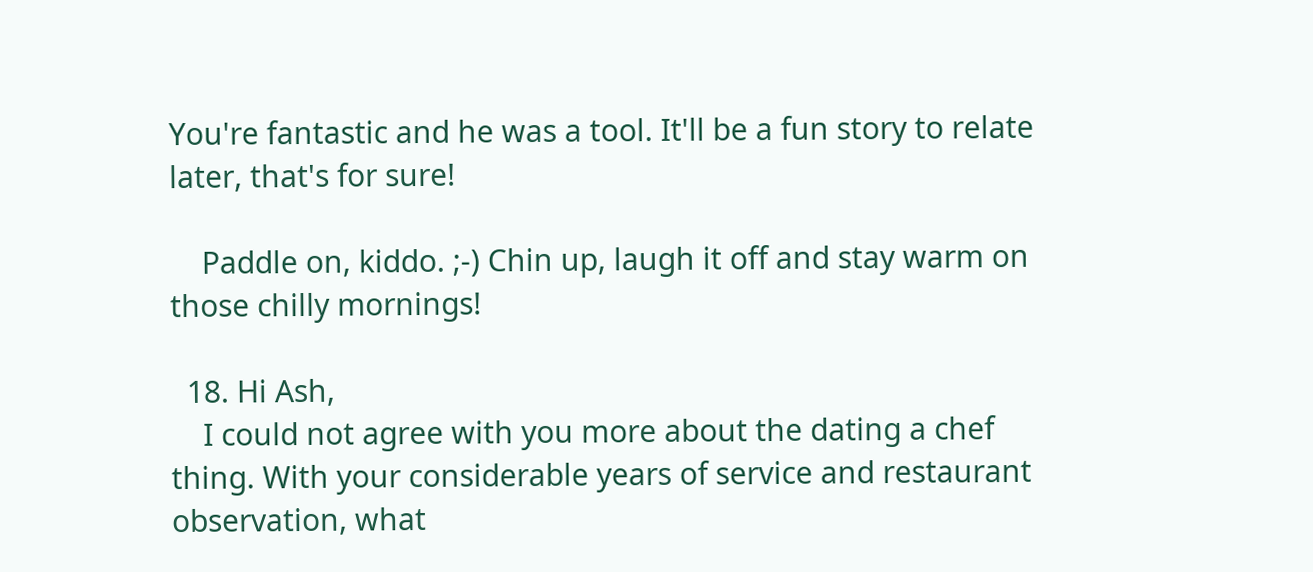You're fantastic and he was a tool. It'll be a fun story to relate later, that's for sure!

    Paddle on, kiddo. ;-) Chin up, laugh it off and stay warm on those chilly mornings!

  18. Hi Ash,
    I could not agree with you more about the dating a chef thing. With your considerable years of service and restaurant observation, what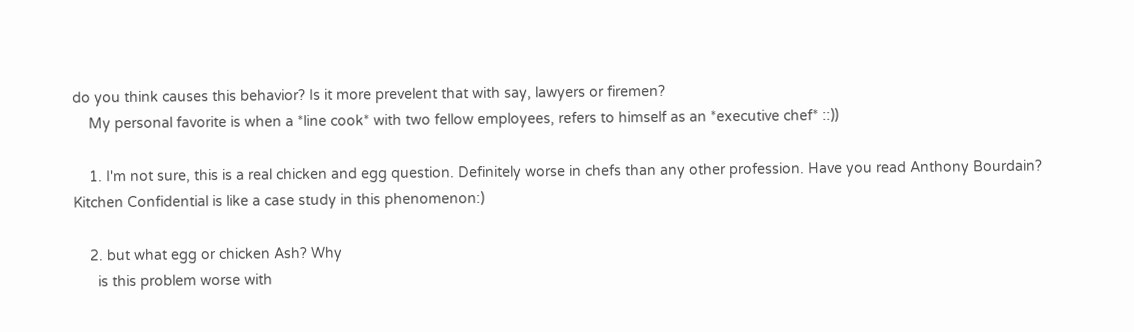do you think causes this behavior? Is it more prevelent that with say, lawyers or firemen?
    My personal favorite is when a *line cook* with two fellow employees, refers to himself as an *executive chef* ::))

    1. I'm not sure, this is a real chicken and egg question. Definitely worse in chefs than any other profession. Have you read Anthony Bourdain? Kitchen Confidential is like a case study in this phenomenon:)

    2. but what egg or chicken Ash? Why
      is this problem worse with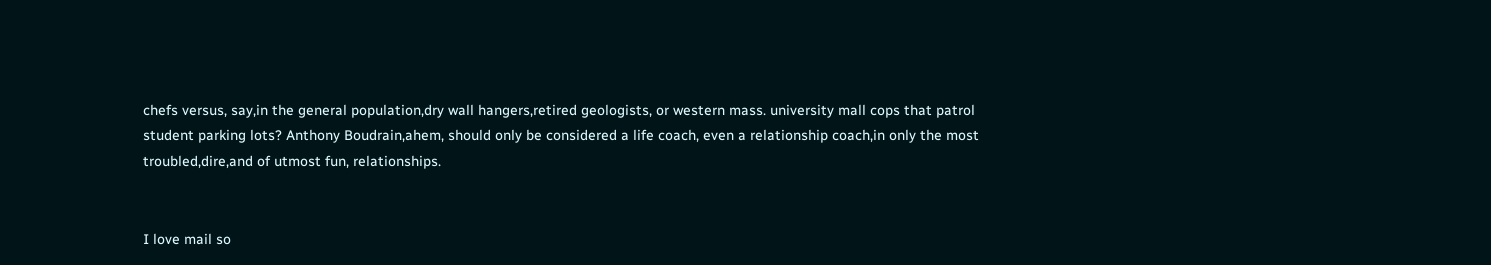chefs versus, say,in the general population,dry wall hangers,retired geologists, or western mass. university mall cops that patrol student parking lots? Anthony Boudrain,ahem, should only be considered a life coach, even a relationship coach,in only the most troubled,dire,and of utmost fun, relationships.


I love mail so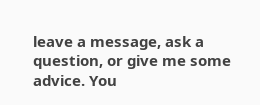leave a message, ask a question, or give me some advice. You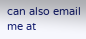can also email me at